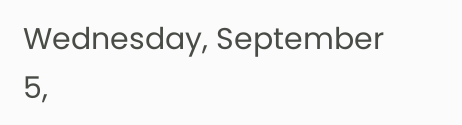Wednesday, September 5,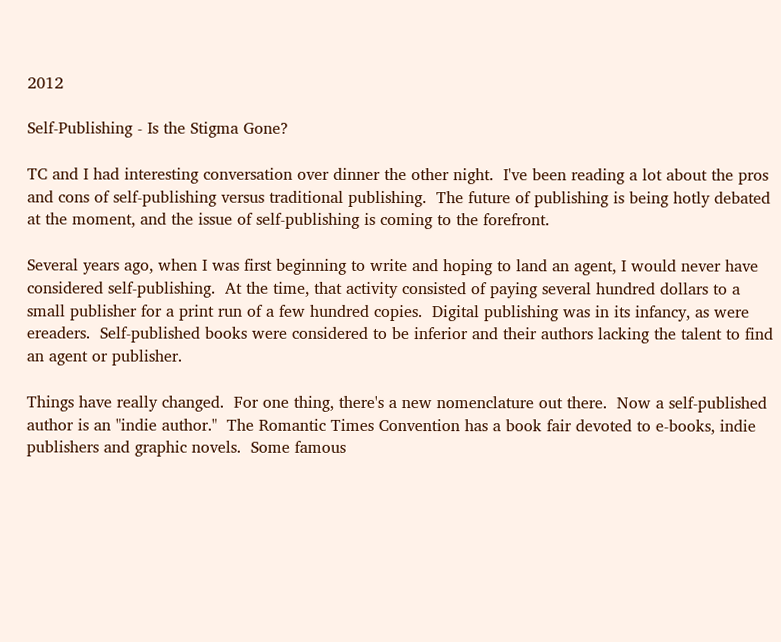2012

Self-Publishing - Is the Stigma Gone?

TC and I had interesting conversation over dinner the other night.  I've been reading a lot about the pros and cons of self-publishing versus traditional publishing.  The future of publishing is being hotly debated at the moment, and the issue of self-publishing is coming to the forefront.

Several years ago, when I was first beginning to write and hoping to land an agent, I would never have considered self-publishing.  At the time, that activity consisted of paying several hundred dollars to a small publisher for a print run of a few hundred copies.  Digital publishing was in its infancy, as were ereaders.  Self-published books were considered to be inferior and their authors lacking the talent to find an agent or publisher.

Things have really changed.  For one thing, there's a new nomenclature out there.  Now a self-published author is an "indie author."  The Romantic Times Convention has a book fair devoted to e-books, indie publishers and graphic novels.  Some famous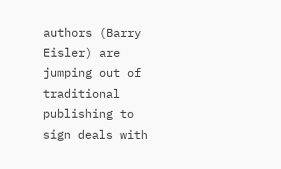authors (Barry Eisler) are jumping out of traditional publishing to sign deals with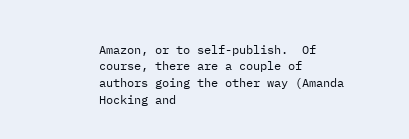Amazon, or to self-publish.  Of course, there are a couple of authors going the other way (Amanda Hocking and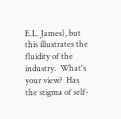E.L. James), but this illustrates the fluidity of the industry.  What's your view?  Has the stigma of self-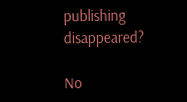publishing disappeared?

No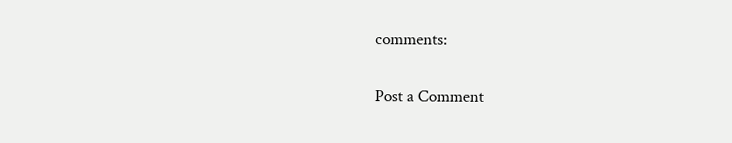comments:

Post a Comment